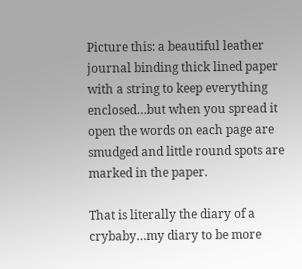Picture this: a beautiful leather journal binding thick lined paper with a string to keep everything enclosed…but when you spread it open the words on each page are smudged and little round spots are marked in the paper.

That is literally the diary of a crybaby…my diary to be more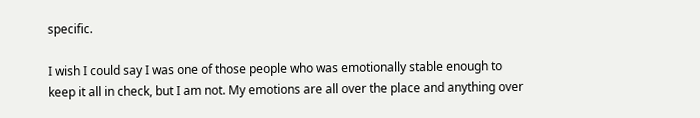specific.

I wish I could say I was one of those people who was emotionally stable enough to keep it all in check, but I am not. My emotions are all over the place and anything over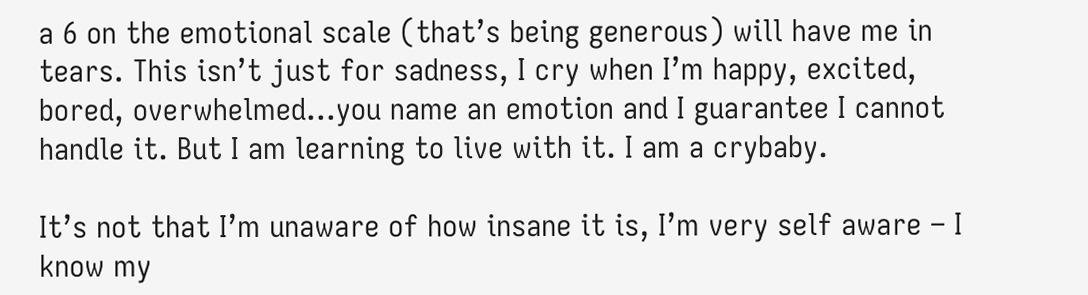a 6 on the emotional scale (that’s being generous) will have me in tears. This isn’t just for sadness, I cry when I’m happy, excited, bored, overwhelmed…you name an emotion and I guarantee I cannot handle it. But I am learning to live with it. I am a crybaby.

It’s not that I’m unaware of how insane it is, I’m very self aware – I know my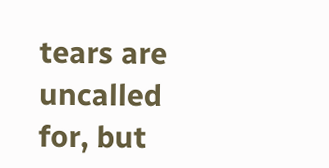tears are uncalled for, but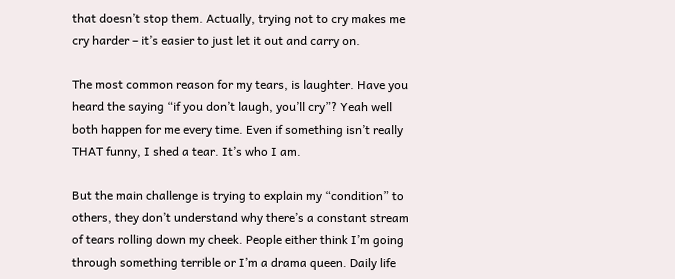that doesn’t stop them. Actually, trying not to cry makes me cry harder – it’s easier to just let it out and carry on.

The most common reason for my tears, is laughter. Have you heard the saying “if you don’t laugh, you’ll cry”? Yeah well both happen for me every time. Even if something isn’t really THAT funny, I shed a tear. It’s who I am.

But the main challenge is trying to explain my “condition” to others, they don’t understand why there’s a constant stream of tears rolling down my cheek. People either think I’m going through something terrible or I’m a drama queen. Daily life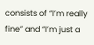consists of “I’m really fine” and “I’m just a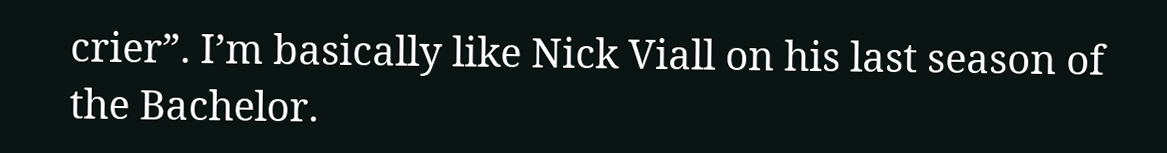crier”. I’m basically like Nick Viall on his last season of the Bachelor.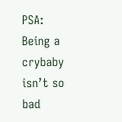PSA: Being a crybaby isn’t so bad